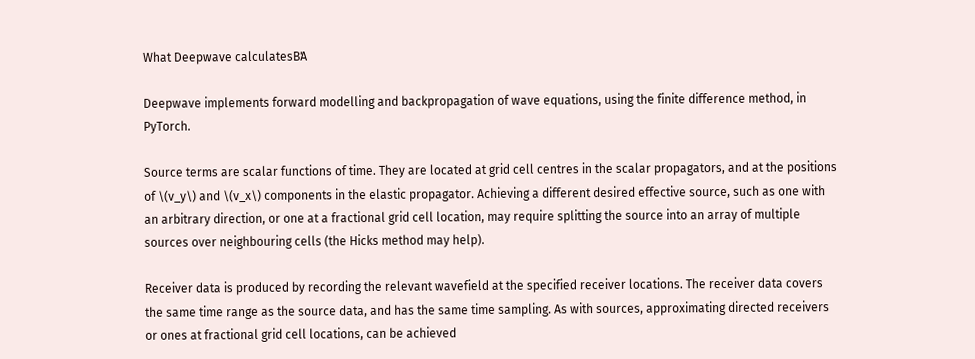What Deepwave calculatesΒΆ

Deepwave implements forward modelling and backpropagation of wave equations, using the finite difference method, in PyTorch.

Source terms are scalar functions of time. They are located at grid cell centres in the scalar propagators, and at the positions of \(v_y\) and \(v_x\) components in the elastic propagator. Achieving a different desired effective source, such as one with an arbitrary direction, or one at a fractional grid cell location, may require splitting the source into an array of multiple sources over neighbouring cells (the Hicks method may help).

Receiver data is produced by recording the relevant wavefield at the specified receiver locations. The receiver data covers the same time range as the source data, and has the same time sampling. As with sources, approximating directed receivers or ones at fractional grid cell locations, can be achieved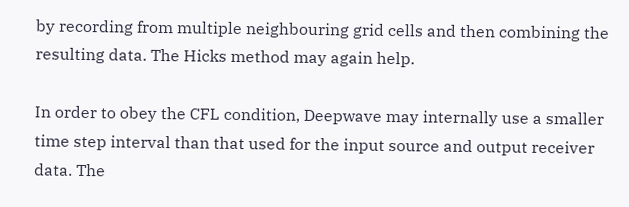by recording from multiple neighbouring grid cells and then combining the resulting data. The Hicks method may again help.

In order to obey the CFL condition, Deepwave may internally use a smaller time step interval than that used for the input source and output receiver data. The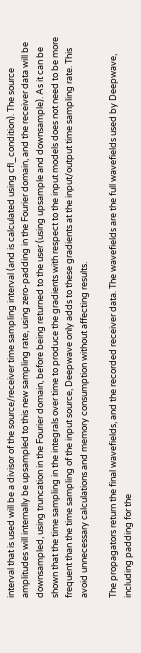interval that is used will be a divisor of the source/receiver time sampling interval (and is calculated using cfl_condition). The source amplitudes will internally be upsampled to this new sampling rate, using zero-padding in the Fourier domain, and the receiver data will be downsampled, using truncation in the Fourier domain, before being returned to the user (using upsample and downsample). As it can be shown that the time sampling in the integrals over time to produce the gradients with respect to the input models does not need to be more frequent than the time sampling of the input source, Deepwave only adds to these gradients at the input/output time sampling rate. This avoid unnecessary calculations and memory consumption without affecting results.

The propagators return the final wavefields, and the recorded receiver data. The wavefields are the full wavefields used by Deepwave, including padding for the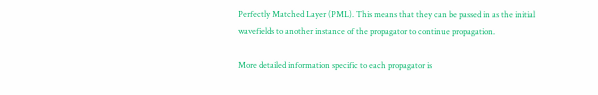Perfectly Matched Layer (PML). This means that they can be passed in as the initial wavefields to another instance of the propagator to continue propagation.

More detailed information specific to each propagator is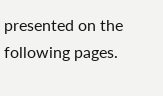presented on the following pages.